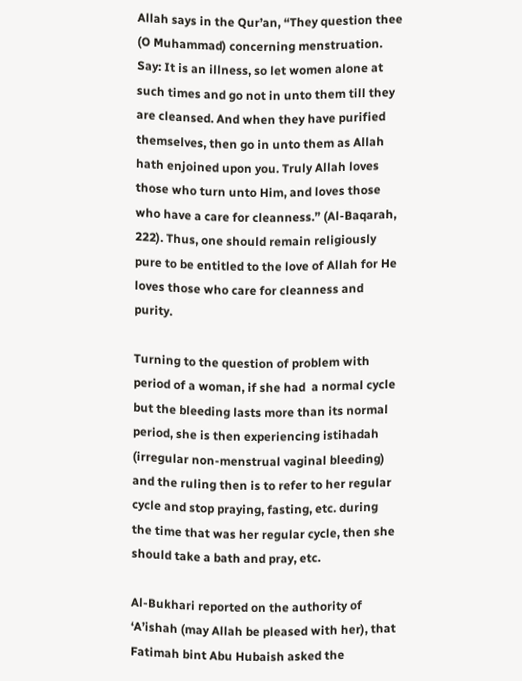Allah says in the Qur’an, “They question thee (O Muhammad) concerning menstruation. Say: It is an illness, so let women alone at such times and go not in unto them till they are cleansed. And when they have purified themselves, then go in unto them as Allah hath enjoined upon you. Truly Allah loves those who turn unto Him, and loves those who have a care for cleanness.” (Al-Baqarah, 222). Thus, one should remain religiously pure to be entitled to the love of Allah for He loves those who care for cleanness and purity.

Turning to the question of problem with period of a woman, if she had  a normal cycle but the bleeding lasts more than its normal period, she is then experiencing istihadah (irregular non-menstrual vaginal bleeding) and the ruling then is to refer to her regular cycle and stop praying, fasting, etc. during the time that was her regular cycle, then she should take a bath and pray, etc.

Al-Bukhari reported on the authority of ‘A’ishah (may Allah be pleased with her), that Fatimah bint Abu Hubaish asked the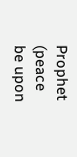Prophet (peace be upon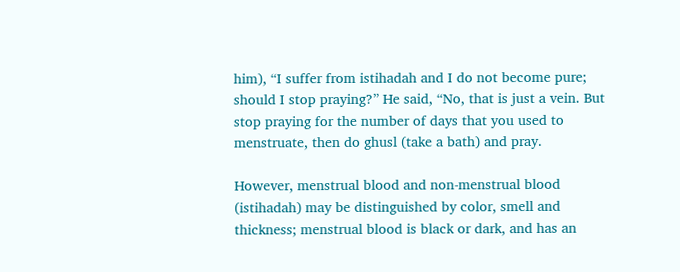him), “I suffer from istihadah and I do not become pure; should I stop praying?” He said, “No, that is just a vein. But stop praying for the number of days that you used to menstruate, then do ghusl (take a bath) and pray.

However, menstrual blood and non-menstrual blood (istihadah) may be distinguished by color, smell and thickness; menstrual blood is black or dark, and has an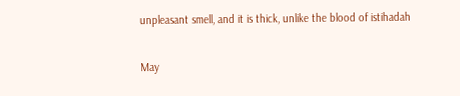unpleasant smell, and it is thick, unlike the blood of istihadah

May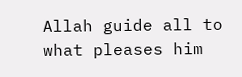Allah guide all to what pleases him